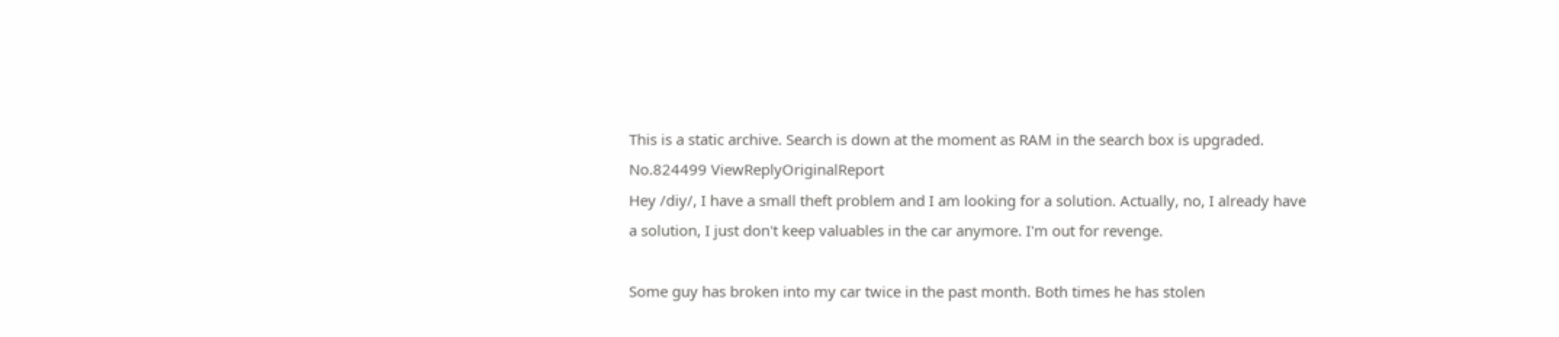This is a static archive. Search is down at the moment as RAM in the search box is upgraded.
No.824499 ViewReplyOriginalReport
Hey /diy/, I have a small theft problem and I am looking for a solution. Actually, no, I already have a solution, I just don't keep valuables in the car anymore. I'm out for revenge.

Some guy has broken into my car twice in the past month. Both times he has stolen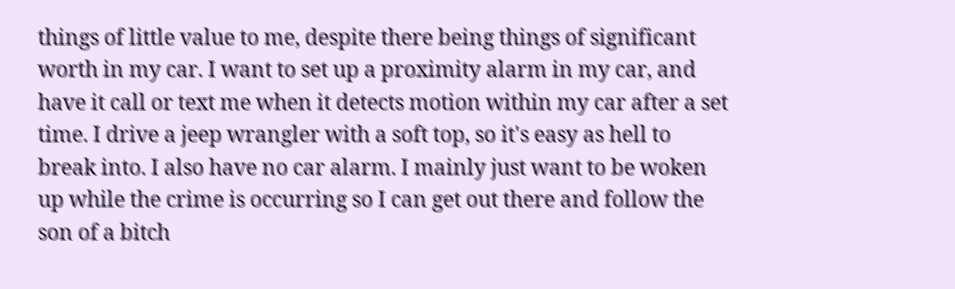things of little value to me, despite there being things of significant worth in my car. I want to set up a proximity alarm in my car, and have it call or text me when it detects motion within my car after a set time. I drive a jeep wrangler with a soft top, so it's easy as hell to break into. I also have no car alarm. I mainly just want to be woken up while the crime is occurring so I can get out there and follow the son of a bitch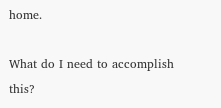home.

What do I need to accomplish this?